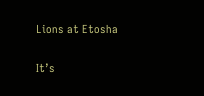Lions at Etosha

It’s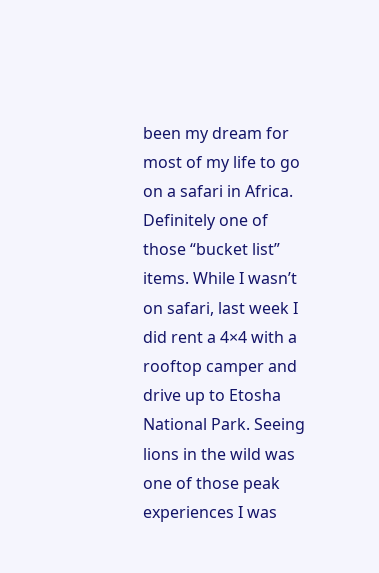been my dream for most of my life to go on a safari in Africa. Definitely one of those “bucket list” items. While I wasn’t on safari, last week I did rent a 4×4 with a rooftop camper and drive up to Etosha National Park. Seeing lions in the wild was one of those peak experiences I was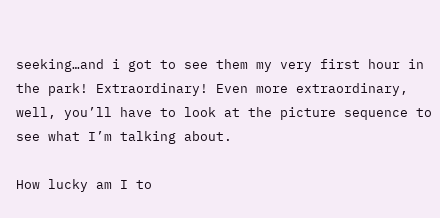seeking…and i got to see them my very first hour in the park! Extraordinary! Even more extraordinary, well, you’ll have to look at the picture sequence to see what I’m talking about.

How lucky am I to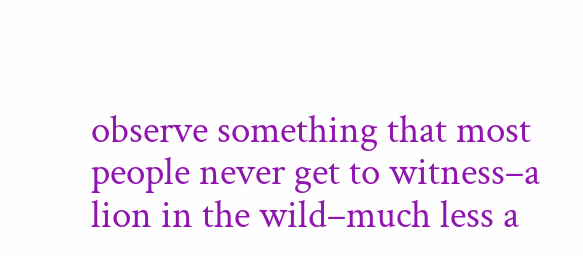observe something that most people never get to witness–a lion in the wild–much less a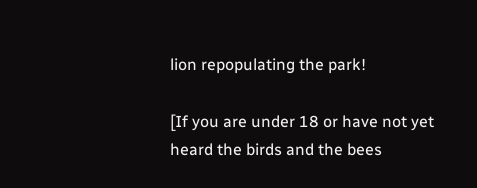lion repopulating the park!

[If you are under 18 or have not yet heard the birds and the bees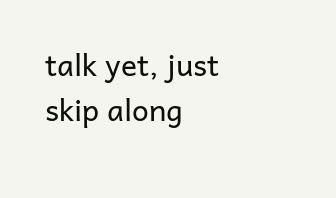talk yet, just skip along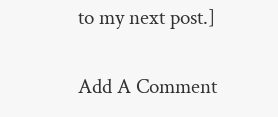to my next post.]


Add A Comment